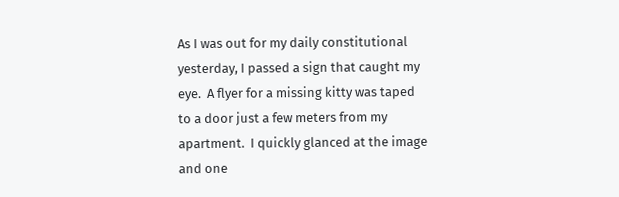As I was out for my daily constitutional yesterday, I passed a sign that caught my eye.  A flyer for a missing kitty was taped to a door just a few meters from my apartment.  I quickly glanced at the image and one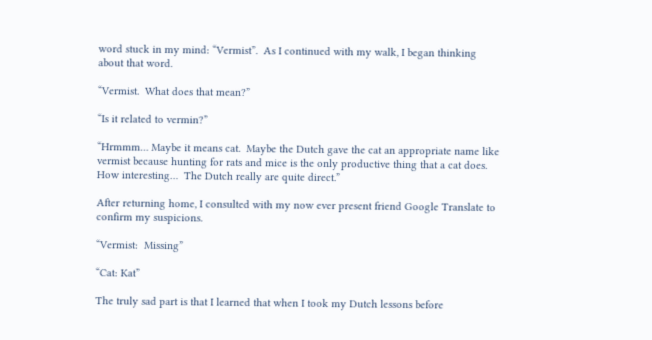word stuck in my mind: “Vermist”.  As I continued with my walk, I began thinking about that word.

“Vermist.  What does that mean?”

“Is it related to vermin?”

“Hrmmm… Maybe it means cat.  Maybe the Dutch gave the cat an appropriate name like vermist because hunting for rats and mice is the only productive thing that a cat does.  How interesting…  The Dutch really are quite direct.”

After returning home, I consulted with my now ever present friend Google Translate to confirm my suspicions.

“Vermist:  Missing”

“Cat: Kat”

The truly sad part is that I learned that when I took my Dutch lessons before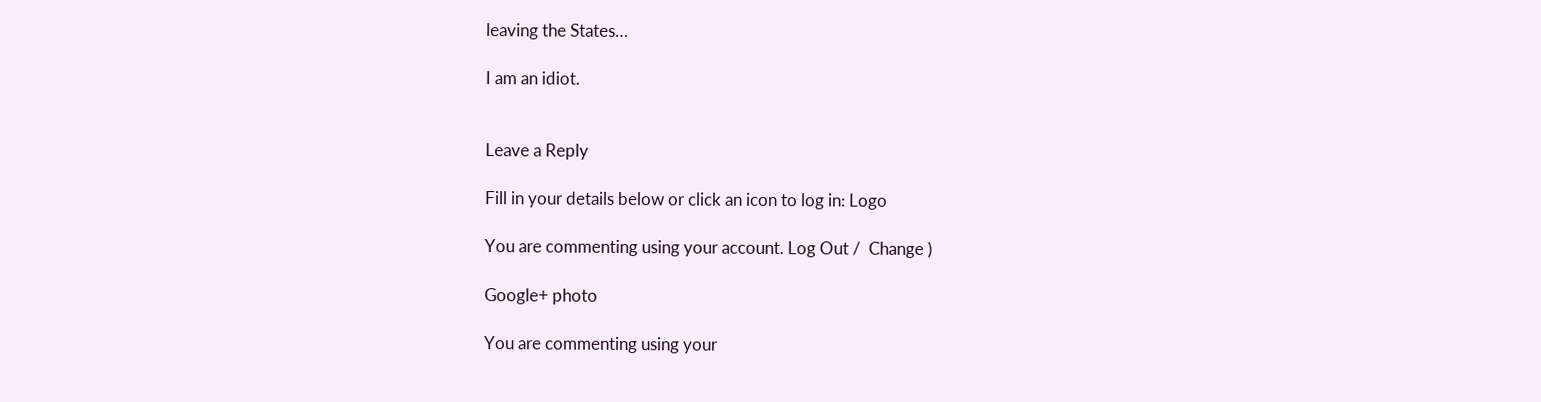leaving the States…

I am an idiot.


Leave a Reply

Fill in your details below or click an icon to log in: Logo

You are commenting using your account. Log Out /  Change )

Google+ photo

You are commenting using your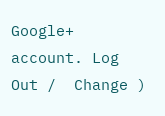Google+ account. Log Out /  Change )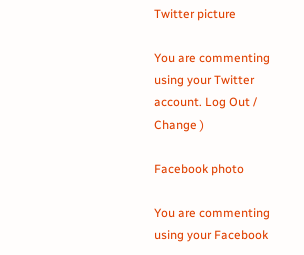Twitter picture

You are commenting using your Twitter account. Log Out /  Change )

Facebook photo

You are commenting using your Facebook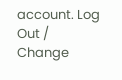account. Log Out /  Change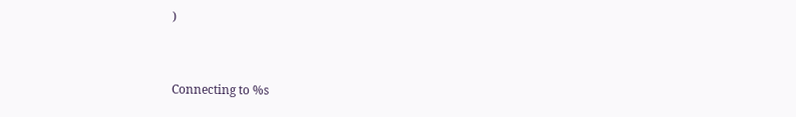)


Connecting to %s